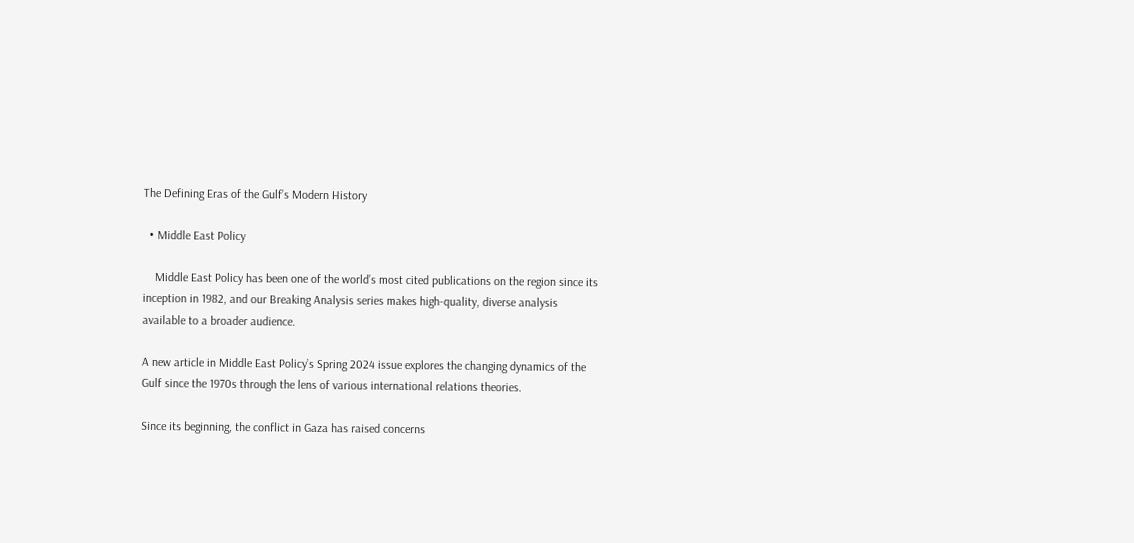The Defining Eras of the Gulf’s Modern History

  • Middle East Policy

    Middle East Policy has been one of the world’s most cited publications on the region since its inception in 1982, and our Breaking Analysis series makes high-quality, diverse analysis available to a broader audience.

A new article in Middle East Policy’s Spring 2024 issue explores the changing dynamics of the Gulf since the 1970s through the lens of various international relations theories.

Since its beginning, the conflict in Gaza has raised concerns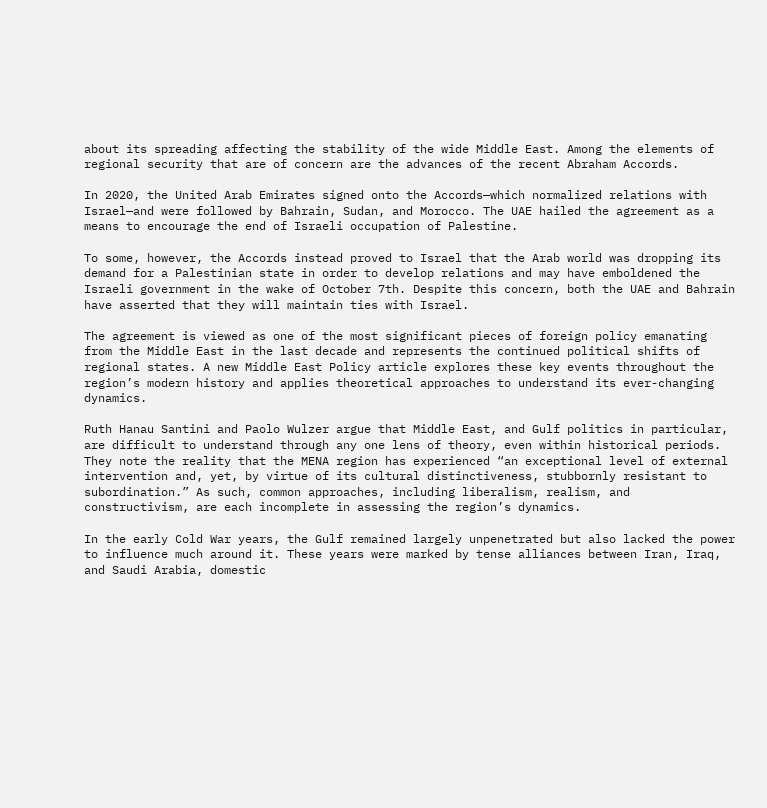about its spreading affecting the stability of the wide Middle East. Among the elements of regional security that are of concern are the advances of the recent Abraham Accords.

In 2020, the United Arab Emirates signed onto the Accords—which normalized relations with Israel—and were followed by Bahrain, Sudan, and Morocco. The UAE hailed the agreement as a means to encourage the end of Israeli occupation of Palestine.

To some, however, the Accords instead proved to Israel that the Arab world was dropping its demand for a Palestinian state in order to develop relations and may have emboldened the Israeli government in the wake of October 7th. Despite this concern, both the UAE and Bahrain have asserted that they will maintain ties with Israel.

The agreement is viewed as one of the most significant pieces of foreign policy emanating from the Middle East in the last decade and represents the continued political shifts of regional states. A new Middle East Policy article explores these key events throughout the region’s modern history and applies theoretical approaches to understand its ever-changing dynamics.

Ruth Hanau Santini and Paolo Wulzer argue that Middle East, and Gulf politics in particular, are difficult to understand through any one lens of theory, even within historical periods. They note the reality that the MENA region has experienced “an exceptional level of external intervention and, yet, by virtue of its cultural distinctiveness, stubbornly resistant to subordination.” As such, common approaches, including liberalism, realism, and constructivism, are each incomplete in assessing the region’s dynamics.

In the early Cold War years, the Gulf remained largely unpenetrated but also lacked the power to influence much around it. These years were marked by tense alliances between Iran, Iraq, and Saudi Arabia, domestic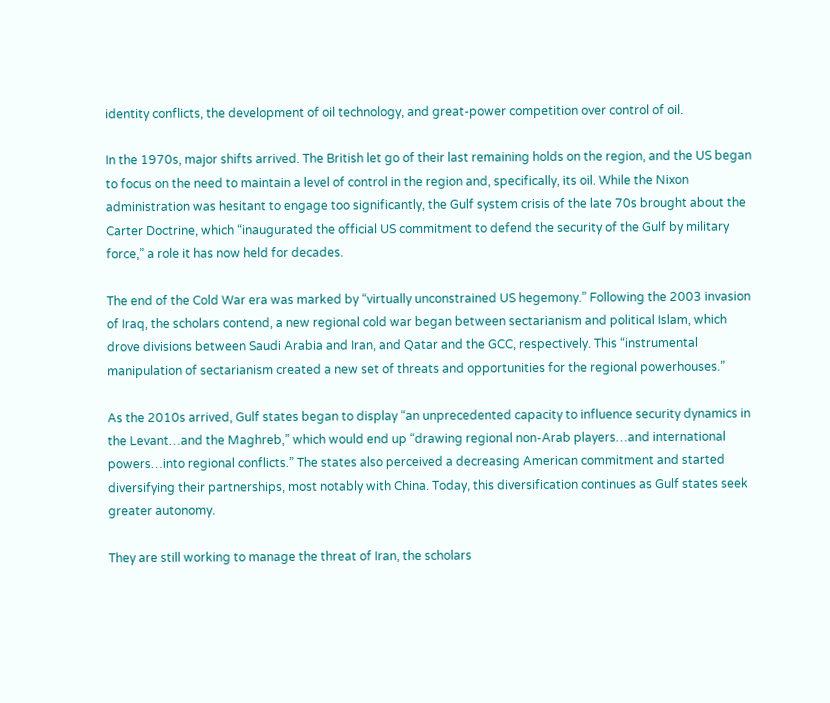identity conflicts, the development of oil technology, and great-power competition over control of oil.

In the 1970s, major shifts arrived. The British let go of their last remaining holds on the region, and the US began to focus on the need to maintain a level of control in the region and, specifically, its oil. While the Nixon administration was hesitant to engage too significantly, the Gulf system crisis of the late 70s brought about the Carter Doctrine, which “inaugurated the official US commitment to defend the security of the Gulf by military force,” a role it has now held for decades.

The end of the Cold War era was marked by “virtually unconstrained US hegemony.” Following the 2003 invasion of Iraq, the scholars contend, a new regional cold war began between sectarianism and political Islam, which drove divisions between Saudi Arabia and Iran, and Qatar and the GCC, respectively. This “instrumental manipulation of sectarianism created a new set of threats and opportunities for the regional powerhouses.”

As the 2010s arrived, Gulf states began to display “an unprecedented capacity to influence security dynamics in the Levant…and the Maghreb,” which would end up “drawing regional non-Arab players…and international powers…into regional conflicts.” The states also perceived a decreasing American commitment and started diversifying their partnerships, most notably with China. Today, this diversification continues as Gulf states seek greater autonomy.

They are still working to manage the threat of Iran, the scholars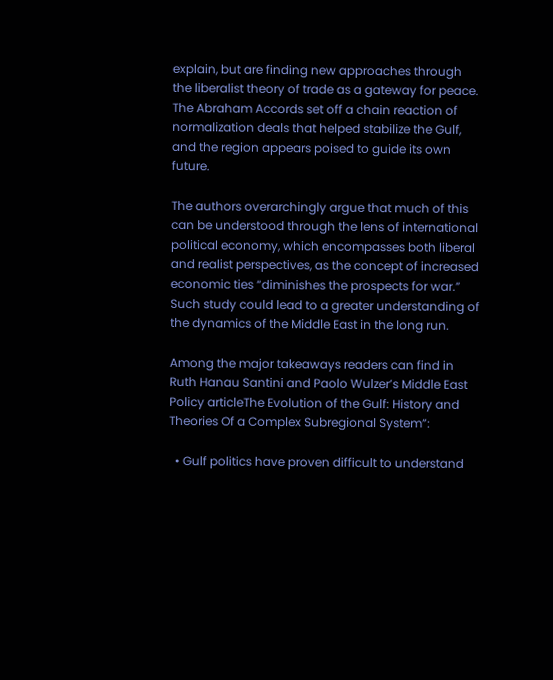explain, but are finding new approaches through the liberalist theory of trade as a gateway for peace. The Abraham Accords set off a chain reaction of normalization deals that helped stabilize the Gulf, and the region appears poised to guide its own future.

The authors overarchingly argue that much of this can be understood through the lens of international political economy, which encompasses both liberal and realist perspectives, as the concept of increased economic ties “diminishes the prospects for war.” Such study could lead to a greater understanding of the dynamics of the Middle East in the long run.

Among the major takeaways readers can find in Ruth Hanau Santini and Paolo Wulzer’s Middle East Policy articleThe Evolution of the Gulf: History and Theories Of a Complex Subregional System”:

  • Gulf politics have proven difficult to understand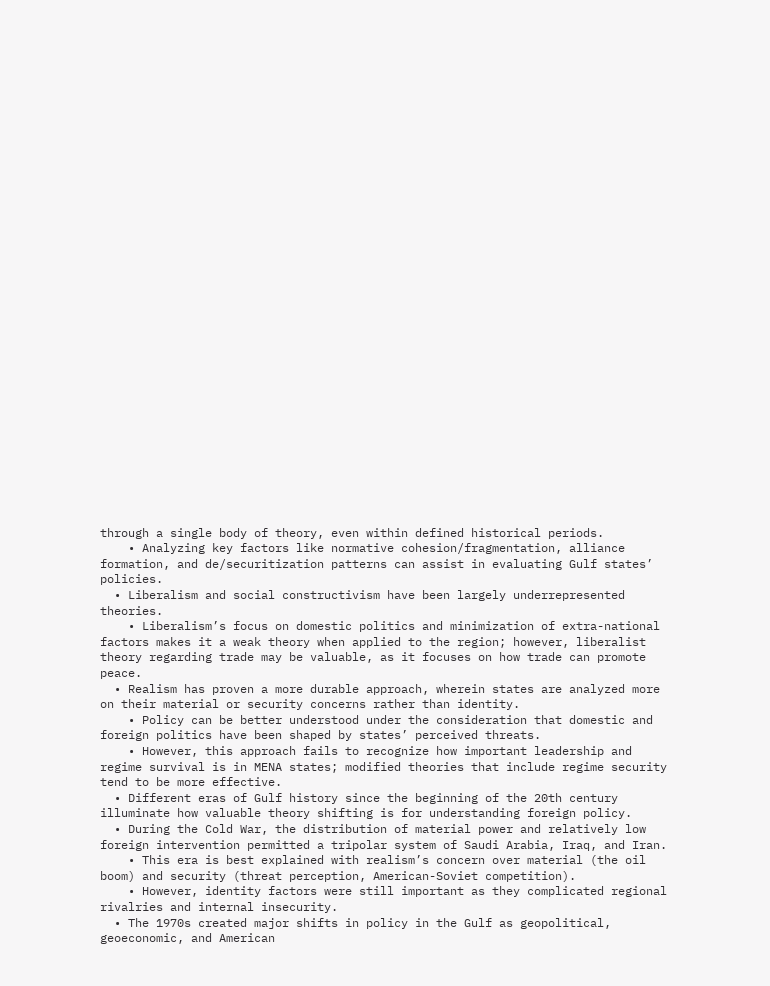through a single body of theory, even within defined historical periods.
    • Analyzing key factors like normative cohesion/fragmentation, alliance formation, and de/securitization patterns can assist in evaluating Gulf states’ policies.
  • Liberalism and social constructivism have been largely underrepresented theories.
    • Liberalism’s focus on domestic politics and minimization of extra-national factors makes it a weak theory when applied to the region; however, liberalist theory regarding trade may be valuable, as it focuses on how trade can promote peace.
  • Realism has proven a more durable approach, wherein states are analyzed more on their material or security concerns rather than identity.
    • Policy can be better understood under the consideration that domestic and foreign politics have been shaped by states’ perceived threats.
    • However, this approach fails to recognize how important leadership and regime survival is in MENA states; modified theories that include regime security tend to be more effective.
  • Different eras of Gulf history since the beginning of the 20th century illuminate how valuable theory shifting is for understanding foreign policy.
  • During the Cold War, the distribution of material power and relatively low foreign intervention permitted a tripolar system of Saudi Arabia, Iraq, and Iran.
    • This era is best explained with realism’s concern over material (the oil boom) and security (threat perception, American-Soviet competition).
    • However, identity factors were still important as they complicated regional rivalries and internal insecurity.
  • The 1970s created major shifts in policy in the Gulf as geopolitical, geoeconomic, and American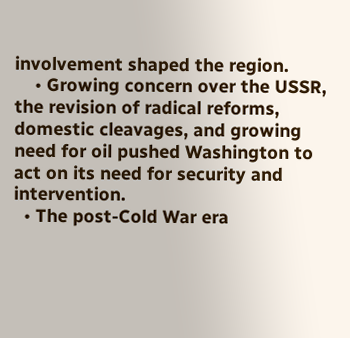involvement shaped the region.
    • Growing concern over the USSR, the revision of radical reforms, domestic cleavages, and growing need for oil pushed Washington to act on its need for security and intervention.
  • The post-Cold War era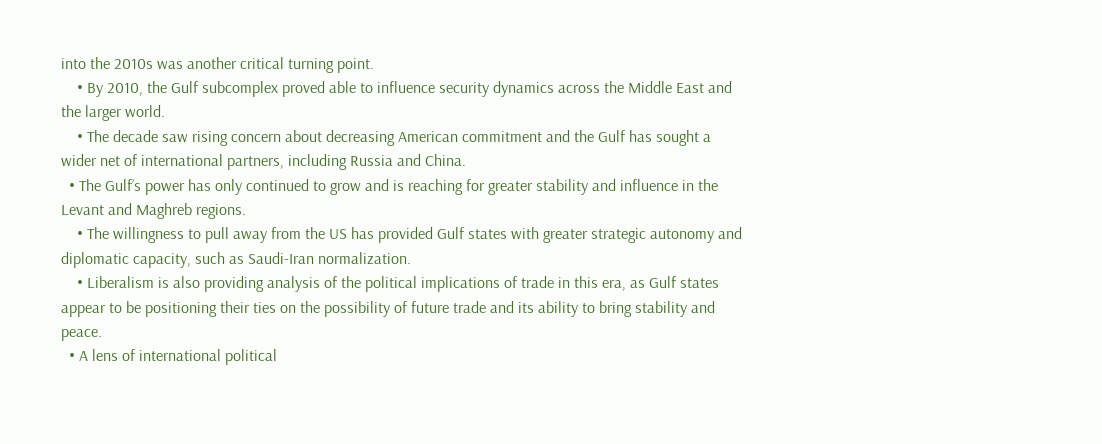into the 2010s was another critical turning point.
    • By 2010, the Gulf subcomplex proved able to influence security dynamics across the Middle East and the larger world.
    • The decade saw rising concern about decreasing American commitment and the Gulf has sought a wider net of international partners, including Russia and China.
  • The Gulf’s power has only continued to grow and is reaching for greater stability and influence in the Levant and Maghreb regions.
    • The willingness to pull away from the US has provided Gulf states with greater strategic autonomy and diplomatic capacity, such as Saudi-Iran normalization.
    • Liberalism is also providing analysis of the political implications of trade in this era, as Gulf states appear to be positioning their ties on the possibility of future trade and its ability to bring stability and peace.
  • A lens of international political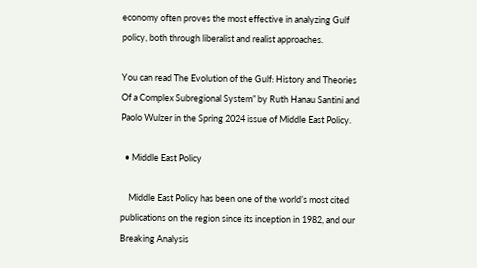economy often proves the most effective in analyzing Gulf policy, both through liberalist and realist approaches.

You can read The Evolution of the Gulf: History and Theories Of a Complex Subregional System” by Ruth Hanau Santini and Paolo Wulzer in the Spring 2024 issue of Middle East Policy.

  • Middle East Policy

    Middle East Policy has been one of the world’s most cited publications on the region since its inception in 1982, and our Breaking Analysis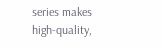series makes high-quality,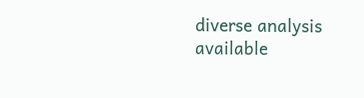diverse analysis available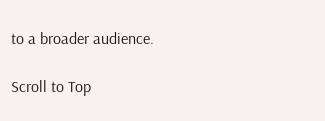to a broader audience.

Scroll to Top